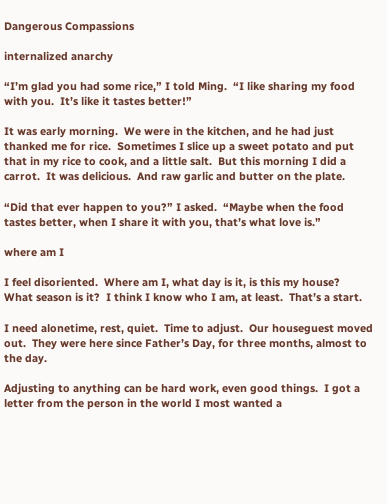Dangerous Compassions

internalized anarchy

“I’m glad you had some rice,” I told Ming.  “I like sharing my food with you.  It’s like it tastes better!”

It was early morning.  We were in the kitchen, and he had just thanked me for rice.  Sometimes I slice up a sweet potato and put that in my rice to cook, and a little salt.  But this morning I did a carrot.  It was delicious.  And raw garlic and butter on the plate.

“Did that ever happen to you?” I asked.  “Maybe when the food tastes better, when I share it with you, that’s what love is.”

where am I

I feel disoriented.  Where am I, what day is it, is this my house?  What season is it?  I think I know who I am, at least.  That’s a start.

I need alonetime, rest, quiet.  Time to adjust.  Our houseguest moved out.  They were here since Father’s Day, for three months, almost to the day.

Adjusting to anything can be hard work, even good things.  I got a letter from the person in the world I most wanted a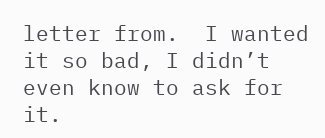letter from.  I wanted it so bad, I didn’t even know to ask for it.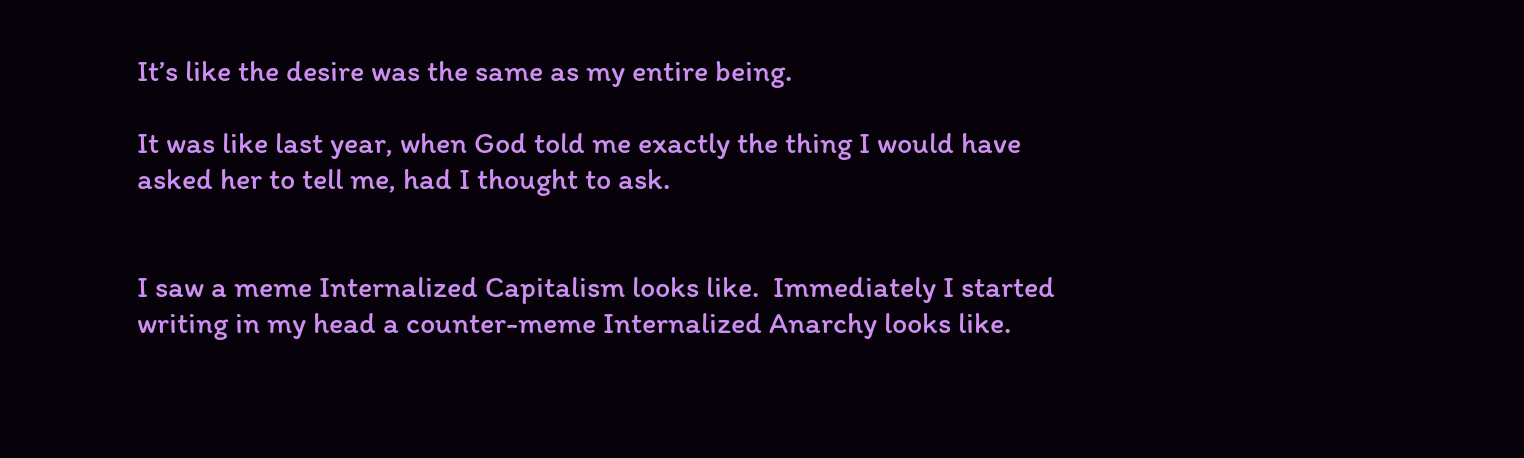It’s like the desire was the same as my entire being.

It was like last year, when God told me exactly the thing I would have asked her to tell me, had I thought to ask.


I saw a meme Internalized Capitalism looks like.  Immediately I started writing in my head a counter-meme Internalized Anarchy looks like.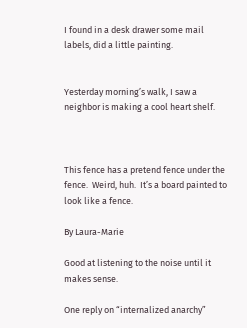I found in a desk drawer some mail labels, did a little painting.


Yesterday morning’s walk, I saw a neighbor is making a cool heart shelf.



This fence has a pretend fence under the fence.  Weird, huh.  It’s a board painted to look like a fence.

By Laura-Marie

Good at listening to the noise until it makes sense.

One reply on “internalized anarchy”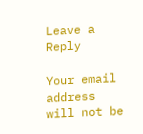Leave a Reply

Your email address will not be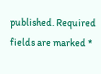published. Required fields are marked *